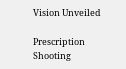Vision Unveiled

Prescription Shooting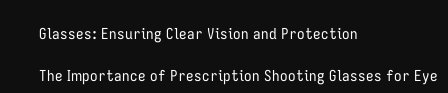Glasses: Ensuring Clear Vision and Protection

The Importance of Prescription Shooting Glasses for Eye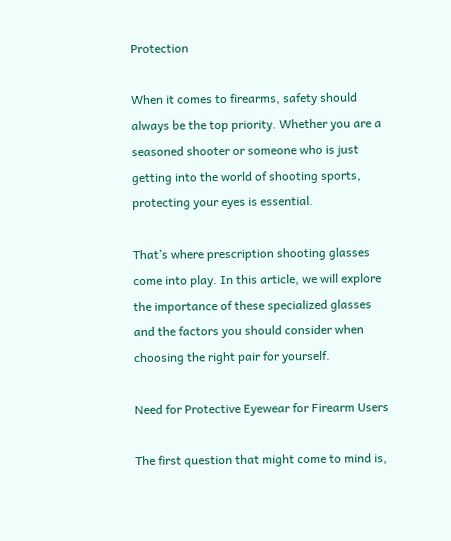Protection

When it comes to firearms, safety should always be the top priority. Whether you are a seasoned shooter or someone who is just getting into the world of shooting sports, protecting your eyes is essential.

That’s where prescription shooting glasses come into play. In this article, we will explore the importance of these specialized glasses and the factors you should consider when choosing the right pair for yourself.

Need for Protective Eyewear for Firearm Users

The first question that might come to mind is,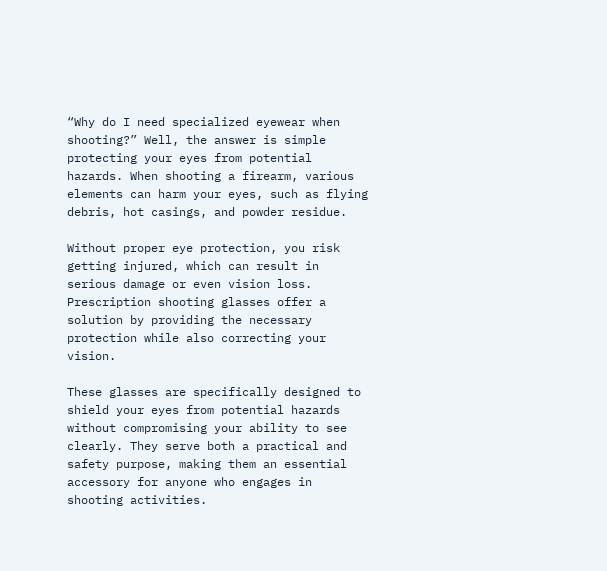“Why do I need specialized eyewear when shooting?” Well, the answer is simple protecting your eyes from potential hazards. When shooting a firearm, various elements can harm your eyes, such as flying debris, hot casings, and powder residue.

Without proper eye protection, you risk getting injured, which can result in serious damage or even vision loss. Prescription shooting glasses offer a solution by providing the necessary protection while also correcting your vision.

These glasses are specifically designed to shield your eyes from potential hazards without compromising your ability to see clearly. They serve both a practical and safety purpose, making them an essential accessory for anyone who engages in shooting activities.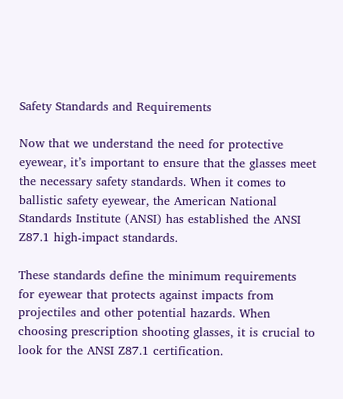Safety Standards and Requirements

Now that we understand the need for protective eyewear, it’s important to ensure that the glasses meet the necessary safety standards. When it comes to ballistic safety eyewear, the American National Standards Institute (ANSI) has established the ANSI Z87.1 high-impact standards.

These standards define the minimum requirements for eyewear that protects against impacts from projectiles and other potential hazards. When choosing prescription shooting glasses, it is crucial to look for the ANSI Z87.1 certification.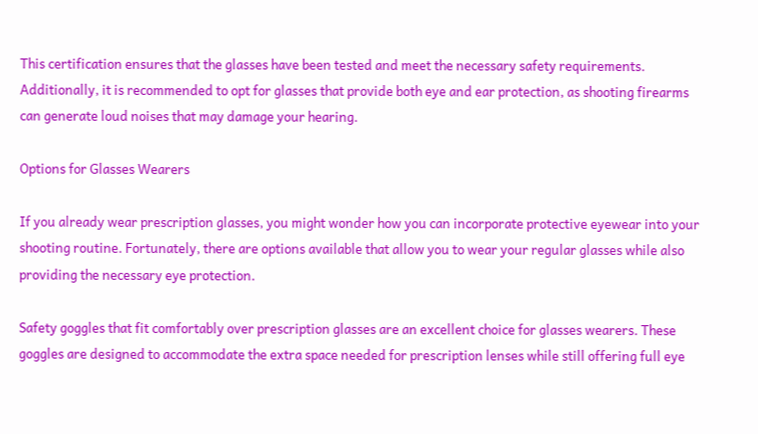This certification ensures that the glasses have been tested and meet the necessary safety requirements. Additionally, it is recommended to opt for glasses that provide both eye and ear protection, as shooting firearms can generate loud noises that may damage your hearing.

Options for Glasses Wearers

If you already wear prescription glasses, you might wonder how you can incorporate protective eyewear into your shooting routine. Fortunately, there are options available that allow you to wear your regular glasses while also providing the necessary eye protection.

Safety goggles that fit comfortably over prescription glasses are an excellent choice for glasses wearers. These goggles are designed to accommodate the extra space needed for prescription lenses while still offering full eye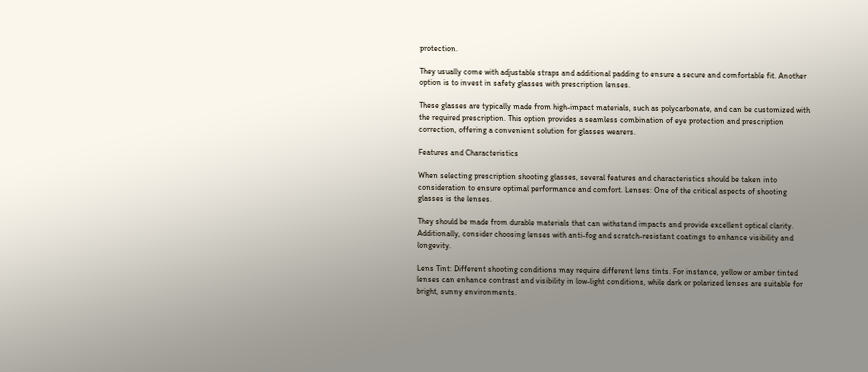protection.

They usually come with adjustable straps and additional padding to ensure a secure and comfortable fit. Another option is to invest in safety glasses with prescription lenses.

These glasses are typically made from high-impact materials, such as polycarbonate, and can be customized with the required prescription. This option provides a seamless combination of eye protection and prescription correction, offering a convenient solution for glasses wearers.

Features and Characteristics

When selecting prescription shooting glasses, several features and characteristics should be taken into consideration to ensure optimal performance and comfort. Lenses: One of the critical aspects of shooting glasses is the lenses.

They should be made from durable materials that can withstand impacts and provide excellent optical clarity. Additionally, consider choosing lenses with anti-fog and scratch-resistant coatings to enhance visibility and longevity.

Lens Tint: Different shooting conditions may require different lens tints. For instance, yellow or amber tinted lenses can enhance contrast and visibility in low-light conditions, while dark or polarized lenses are suitable for bright, sunny environments.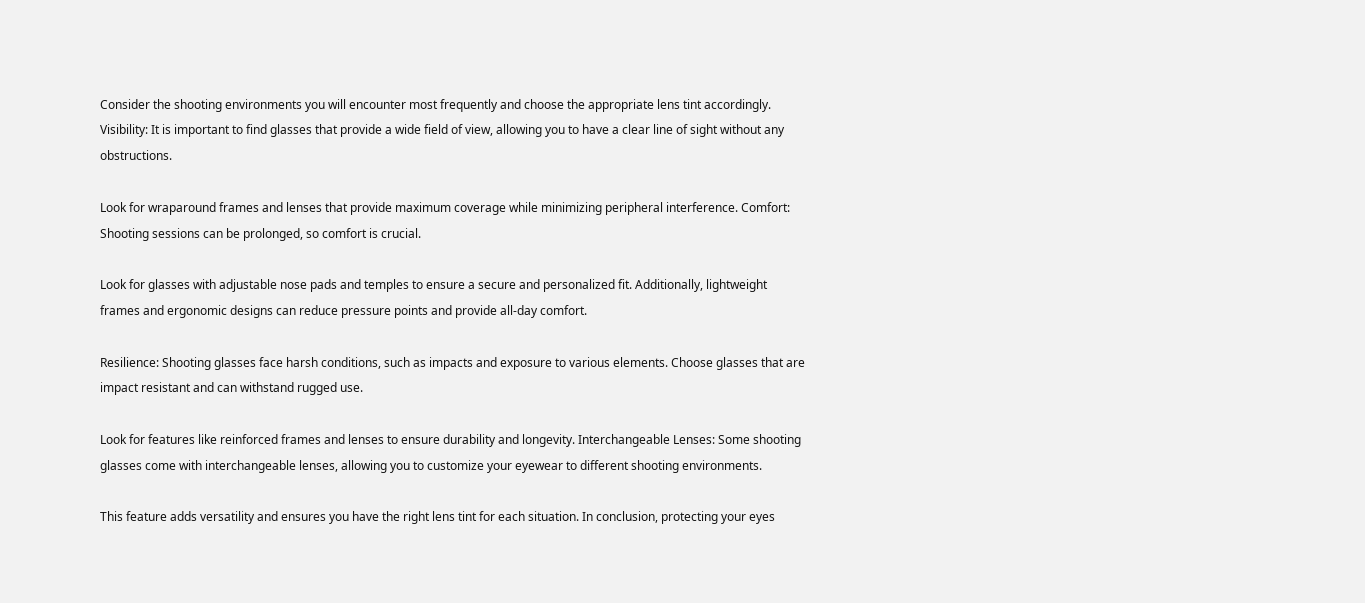Consider the shooting environments you will encounter most frequently and choose the appropriate lens tint accordingly. Visibility: It is important to find glasses that provide a wide field of view, allowing you to have a clear line of sight without any obstructions.

Look for wraparound frames and lenses that provide maximum coverage while minimizing peripheral interference. Comfort: Shooting sessions can be prolonged, so comfort is crucial.

Look for glasses with adjustable nose pads and temples to ensure a secure and personalized fit. Additionally, lightweight frames and ergonomic designs can reduce pressure points and provide all-day comfort.

Resilience: Shooting glasses face harsh conditions, such as impacts and exposure to various elements. Choose glasses that are impact resistant and can withstand rugged use.

Look for features like reinforced frames and lenses to ensure durability and longevity. Interchangeable Lenses: Some shooting glasses come with interchangeable lenses, allowing you to customize your eyewear to different shooting environments.

This feature adds versatility and ensures you have the right lens tint for each situation. In conclusion, protecting your eyes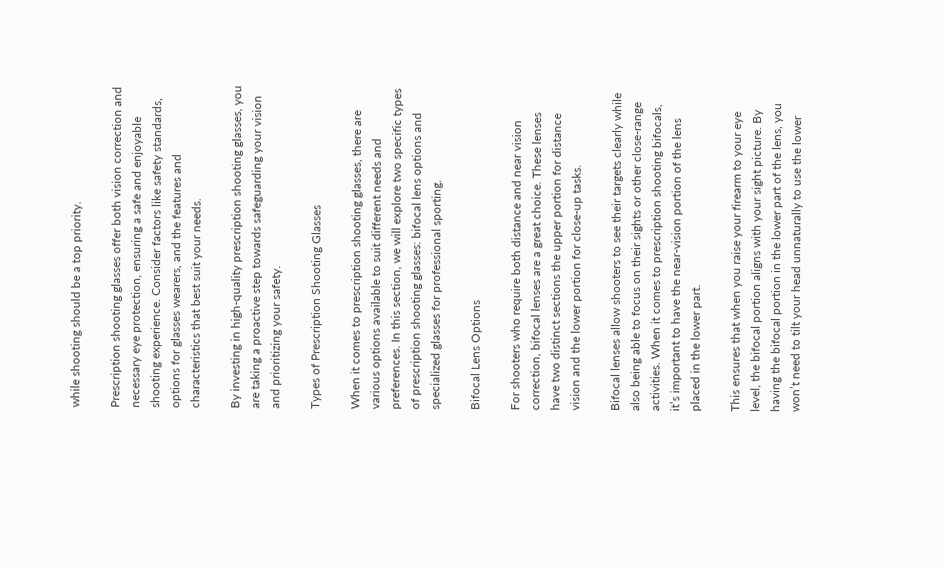while shooting should be a top priority.

Prescription shooting glasses offer both vision correction and necessary eye protection, ensuring a safe and enjoyable shooting experience. Consider factors like safety standards, options for glasses wearers, and the features and characteristics that best suit your needs.

By investing in high-quality prescription shooting glasses, you are taking a proactive step towards safeguarding your vision and prioritizing your safety.

Types of Prescription Shooting Glasses

When it comes to prescription shooting glasses, there are various options available to suit different needs and preferences. In this section, we will explore two specific types of prescription shooting glasses: bifocal lens options and specialized glasses for professional sporting.

Bifocal Lens Options

For shooters who require both distance and near vision correction, bifocal lenses are a great choice. These lenses have two distinct sections the upper portion for distance vision and the lower portion for close-up tasks.

Bifocal lenses allow shooters to see their targets clearly while also being able to focus on their sights or other close-range activities. When it comes to prescription shooting bifocals, it’s important to have the near-vision portion of the lens placed in the lower part.

This ensures that when you raise your firearm to your eye level, the bifocal portion aligns with your sight picture. By having the bifocal portion in the lower part of the lens, you won’t need to tilt your head unnaturally to use the lower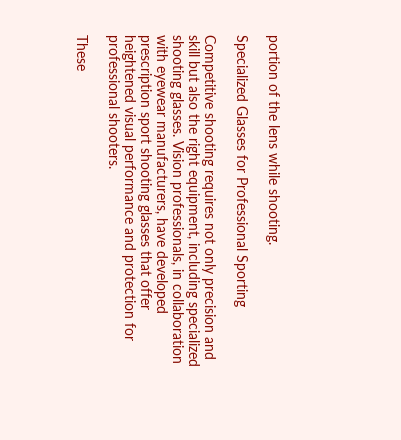portion of the lens while shooting.

Specialized Glasses for Professional Sporting

Competitive shooting requires not only precision and skill but also the right equipment, including specialized shooting glasses. Vision professionals, in collaboration with eyewear manufacturers, have developed prescription sport shooting glasses that offer heightened visual performance and protection for professional shooters.

These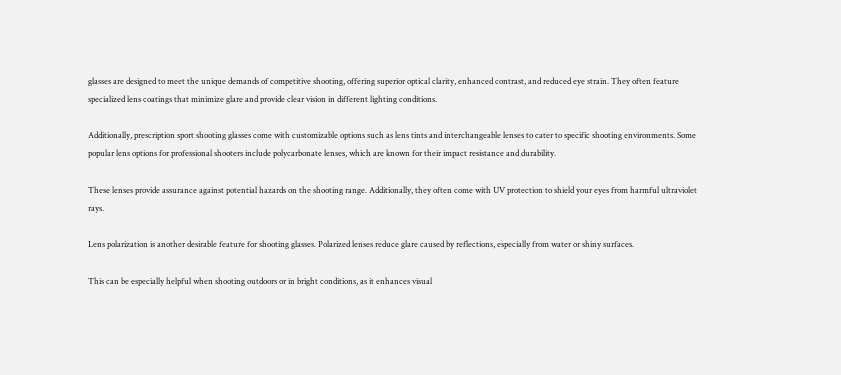glasses are designed to meet the unique demands of competitive shooting, offering superior optical clarity, enhanced contrast, and reduced eye strain. They often feature specialized lens coatings that minimize glare and provide clear vision in different lighting conditions.

Additionally, prescription sport shooting glasses come with customizable options such as lens tints and interchangeable lenses to cater to specific shooting environments. Some popular lens options for professional shooters include polycarbonate lenses, which are known for their impact resistance and durability.

These lenses provide assurance against potential hazards on the shooting range. Additionally, they often come with UV protection to shield your eyes from harmful ultraviolet rays.

Lens polarization is another desirable feature for shooting glasses. Polarized lenses reduce glare caused by reflections, especially from water or shiny surfaces.

This can be especially helpful when shooting outdoors or in bright conditions, as it enhances visual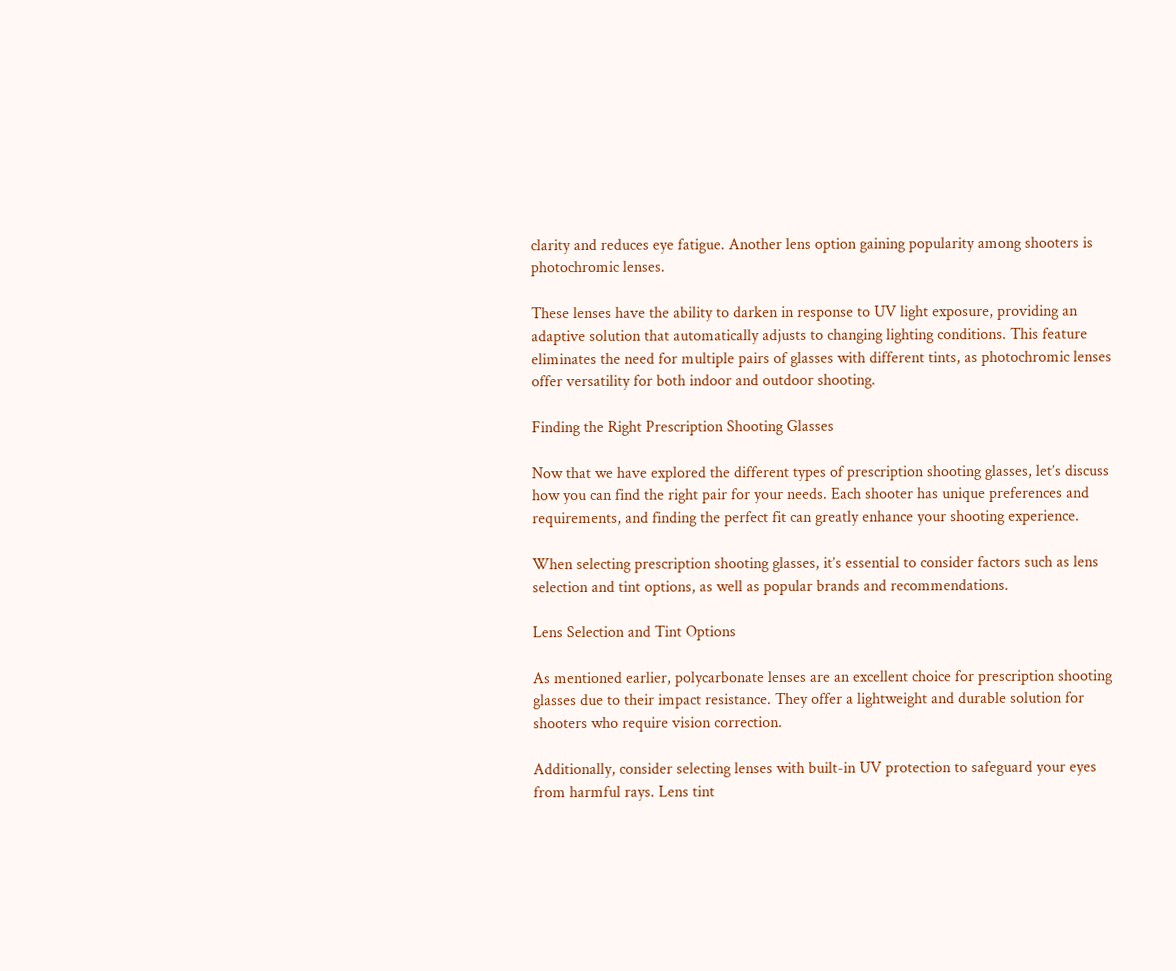clarity and reduces eye fatigue. Another lens option gaining popularity among shooters is photochromic lenses.

These lenses have the ability to darken in response to UV light exposure, providing an adaptive solution that automatically adjusts to changing lighting conditions. This feature eliminates the need for multiple pairs of glasses with different tints, as photochromic lenses offer versatility for both indoor and outdoor shooting.

Finding the Right Prescription Shooting Glasses

Now that we have explored the different types of prescription shooting glasses, let’s discuss how you can find the right pair for your needs. Each shooter has unique preferences and requirements, and finding the perfect fit can greatly enhance your shooting experience.

When selecting prescription shooting glasses, it’s essential to consider factors such as lens selection and tint options, as well as popular brands and recommendations.

Lens Selection and Tint Options

As mentioned earlier, polycarbonate lenses are an excellent choice for prescription shooting glasses due to their impact resistance. They offer a lightweight and durable solution for shooters who require vision correction.

Additionally, consider selecting lenses with built-in UV protection to safeguard your eyes from harmful rays. Lens tint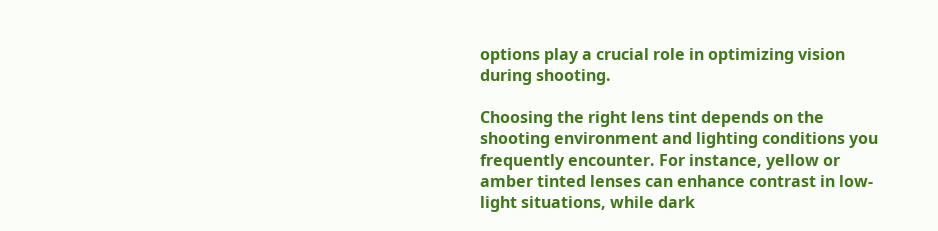options play a crucial role in optimizing vision during shooting.

Choosing the right lens tint depends on the shooting environment and lighting conditions you frequently encounter. For instance, yellow or amber tinted lenses can enhance contrast in low-light situations, while dark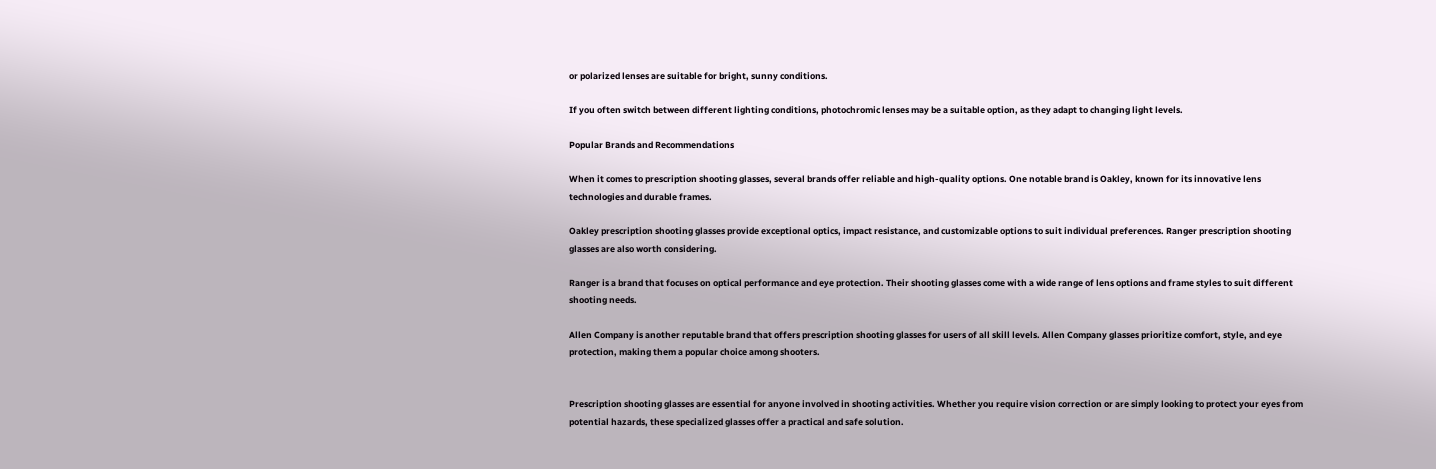or polarized lenses are suitable for bright, sunny conditions.

If you often switch between different lighting conditions, photochromic lenses may be a suitable option, as they adapt to changing light levels.

Popular Brands and Recommendations

When it comes to prescription shooting glasses, several brands offer reliable and high-quality options. One notable brand is Oakley, known for its innovative lens technologies and durable frames.

Oakley prescription shooting glasses provide exceptional optics, impact resistance, and customizable options to suit individual preferences. Ranger prescription shooting glasses are also worth considering.

Ranger is a brand that focuses on optical performance and eye protection. Their shooting glasses come with a wide range of lens options and frame styles to suit different shooting needs.

Allen Company is another reputable brand that offers prescription shooting glasses for users of all skill levels. Allen Company glasses prioritize comfort, style, and eye protection, making them a popular choice among shooters.


Prescription shooting glasses are essential for anyone involved in shooting activities. Whether you require vision correction or are simply looking to protect your eyes from potential hazards, these specialized glasses offer a practical and safe solution.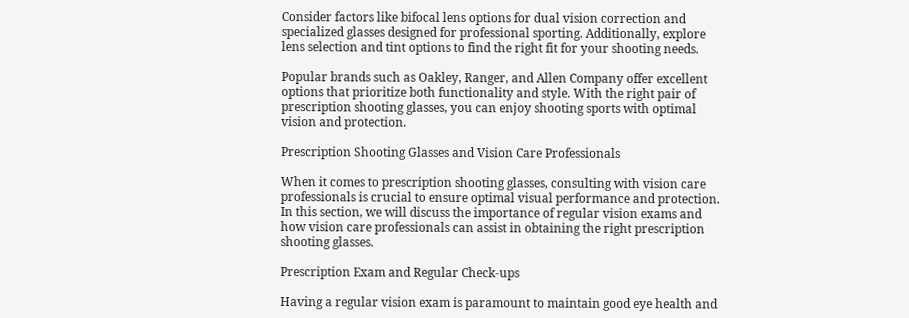Consider factors like bifocal lens options for dual vision correction and specialized glasses designed for professional sporting. Additionally, explore lens selection and tint options to find the right fit for your shooting needs.

Popular brands such as Oakley, Ranger, and Allen Company offer excellent options that prioritize both functionality and style. With the right pair of prescription shooting glasses, you can enjoy shooting sports with optimal vision and protection.

Prescription Shooting Glasses and Vision Care Professionals

When it comes to prescription shooting glasses, consulting with vision care professionals is crucial to ensure optimal visual performance and protection. In this section, we will discuss the importance of regular vision exams and how vision care professionals can assist in obtaining the right prescription shooting glasses.

Prescription Exam and Regular Check-ups

Having a regular vision exam is paramount to maintain good eye health and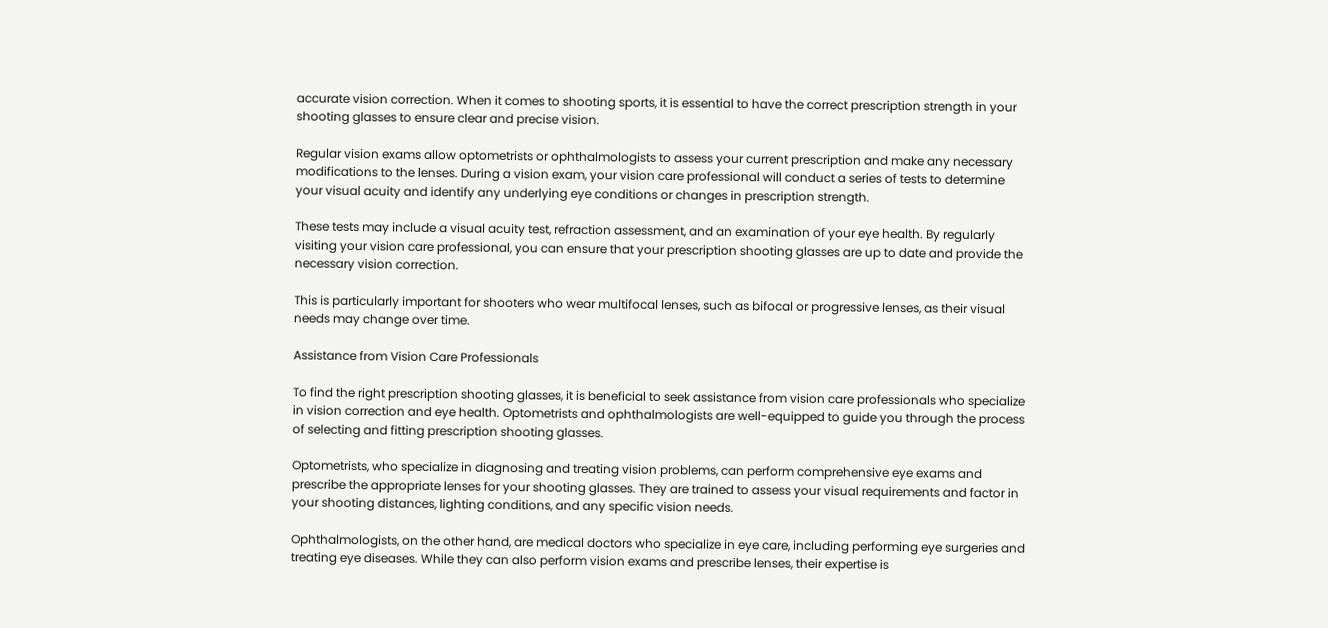accurate vision correction. When it comes to shooting sports, it is essential to have the correct prescription strength in your shooting glasses to ensure clear and precise vision.

Regular vision exams allow optometrists or ophthalmologists to assess your current prescription and make any necessary modifications to the lenses. During a vision exam, your vision care professional will conduct a series of tests to determine your visual acuity and identify any underlying eye conditions or changes in prescription strength.

These tests may include a visual acuity test, refraction assessment, and an examination of your eye health. By regularly visiting your vision care professional, you can ensure that your prescription shooting glasses are up to date and provide the necessary vision correction.

This is particularly important for shooters who wear multifocal lenses, such as bifocal or progressive lenses, as their visual needs may change over time.

Assistance from Vision Care Professionals

To find the right prescription shooting glasses, it is beneficial to seek assistance from vision care professionals who specialize in vision correction and eye health. Optometrists and ophthalmologists are well-equipped to guide you through the process of selecting and fitting prescription shooting glasses.

Optometrists, who specialize in diagnosing and treating vision problems, can perform comprehensive eye exams and prescribe the appropriate lenses for your shooting glasses. They are trained to assess your visual requirements and factor in your shooting distances, lighting conditions, and any specific vision needs.

Ophthalmologists, on the other hand, are medical doctors who specialize in eye care, including performing eye surgeries and treating eye diseases. While they can also perform vision exams and prescribe lenses, their expertise is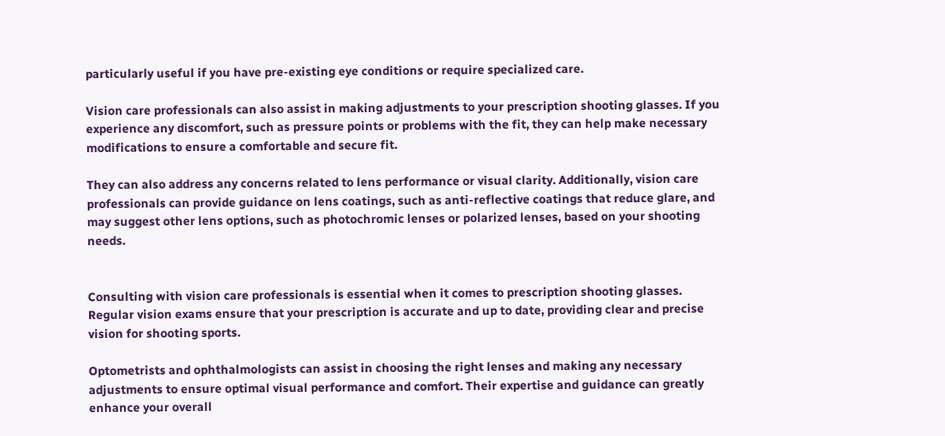particularly useful if you have pre-existing eye conditions or require specialized care.

Vision care professionals can also assist in making adjustments to your prescription shooting glasses. If you experience any discomfort, such as pressure points or problems with the fit, they can help make necessary modifications to ensure a comfortable and secure fit.

They can also address any concerns related to lens performance or visual clarity. Additionally, vision care professionals can provide guidance on lens coatings, such as anti-reflective coatings that reduce glare, and may suggest other lens options, such as photochromic lenses or polarized lenses, based on your shooting needs.


Consulting with vision care professionals is essential when it comes to prescription shooting glasses. Regular vision exams ensure that your prescription is accurate and up to date, providing clear and precise vision for shooting sports.

Optometrists and ophthalmologists can assist in choosing the right lenses and making any necessary adjustments to ensure optimal visual performance and comfort. Their expertise and guidance can greatly enhance your overall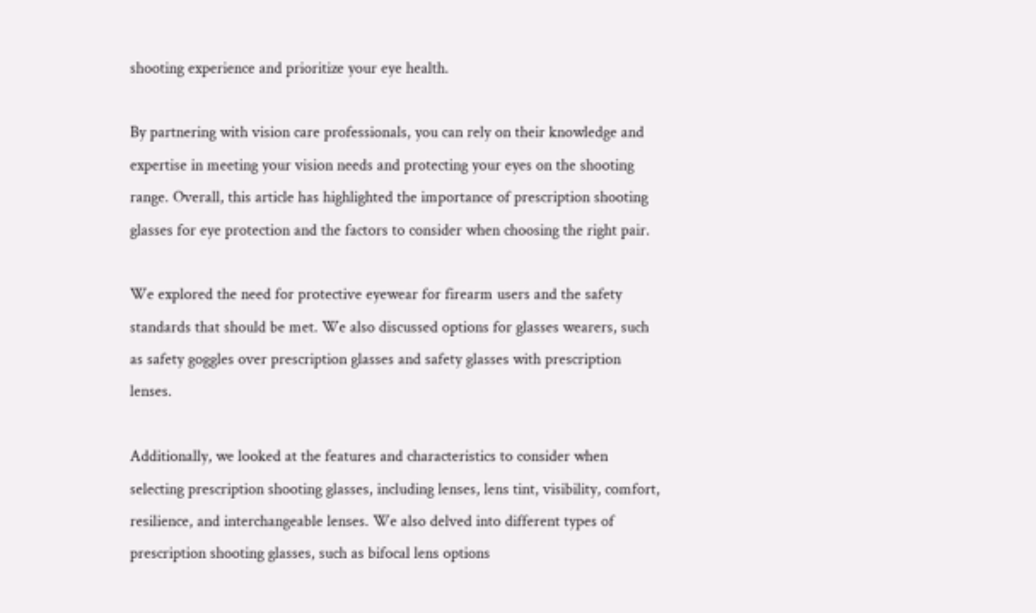shooting experience and prioritize your eye health.

By partnering with vision care professionals, you can rely on their knowledge and expertise in meeting your vision needs and protecting your eyes on the shooting range. Overall, this article has highlighted the importance of prescription shooting glasses for eye protection and the factors to consider when choosing the right pair.

We explored the need for protective eyewear for firearm users and the safety standards that should be met. We also discussed options for glasses wearers, such as safety goggles over prescription glasses and safety glasses with prescription lenses.

Additionally, we looked at the features and characteristics to consider when selecting prescription shooting glasses, including lenses, lens tint, visibility, comfort, resilience, and interchangeable lenses. We also delved into different types of prescription shooting glasses, such as bifocal lens options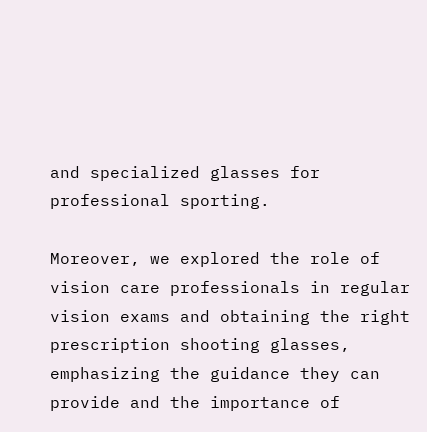and specialized glasses for professional sporting.

Moreover, we explored the role of vision care professionals in regular vision exams and obtaining the right prescription shooting glasses, emphasizing the guidance they can provide and the importance of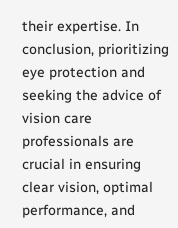their expertise. In conclusion, prioritizing eye protection and seeking the advice of vision care professionals are crucial in ensuring clear vision, optimal performance, and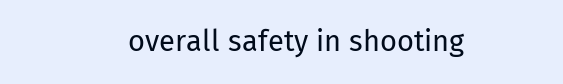overall safety in shooting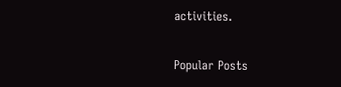activities.

Popular Posts